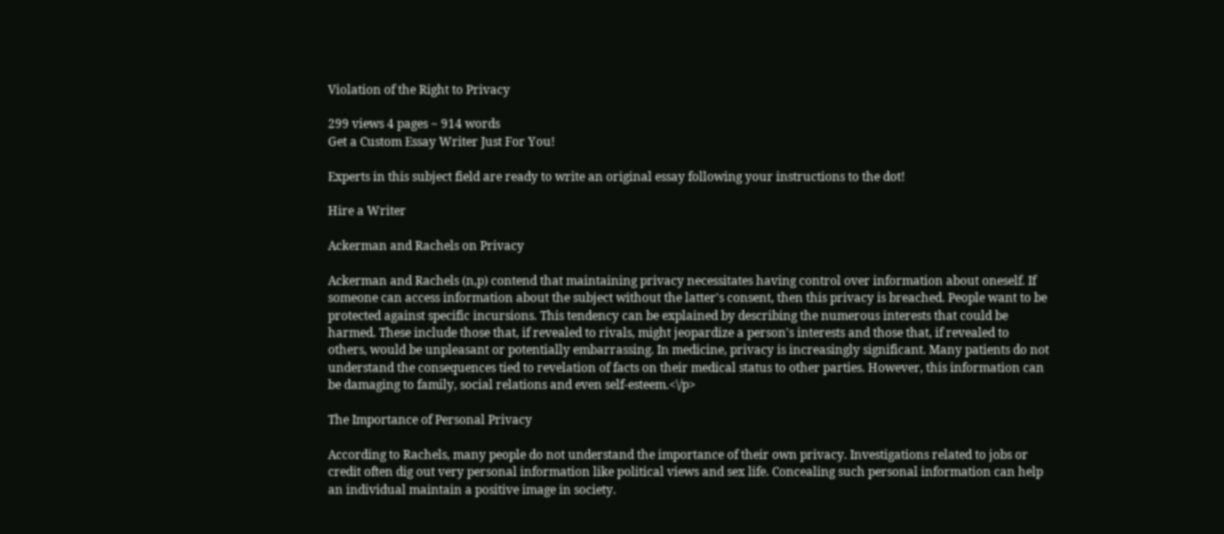Violation of the Right to Privacy

299 views 4 pages ~ 914 words
Get a Custom Essay Writer Just For You!

Experts in this subject field are ready to write an original essay following your instructions to the dot!

Hire a Writer

Ackerman and Rachels on Privacy

Ackerman and Rachels (n,p) contend that maintaining privacy necessitates having control over information about oneself. If someone can access information about the subject without the latter's consent, then this privacy is breached. People want to be protected against specific incursions. This tendency can be explained by describing the numerous interests that could be harmed. These include those that, if revealed to rivals, might jeopardize a person's interests and those that, if revealed to others, would be unpleasant or potentially embarrassing. In medicine, privacy is increasingly significant. Many patients do not understand the consequences tied to revelation of facts on their medical status to other parties. However, this information can be damaging to family, social relations and even self-esteem.<\/p>

The Importance of Personal Privacy

According to Rachels, many people do not understand the importance of their own privacy. Investigations related to jobs or credit often dig out very personal information like political views and sex life. Concealing such personal information can help an individual maintain a positive image in society.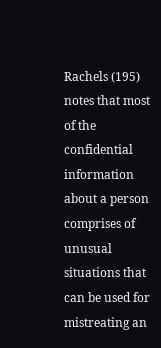Rachels (195) notes that most of the confidential information about a person comprises of unusual situations that can be used for mistreating an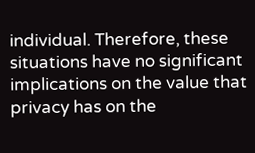individual. Therefore, these situations have no significant implications on the value that privacy has on the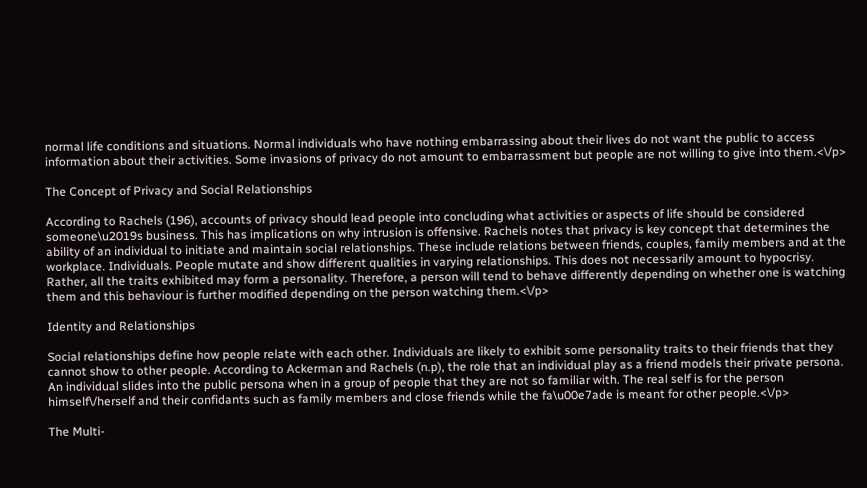normal life conditions and situations. Normal individuals who have nothing embarrassing about their lives do not want the public to access information about their activities. Some invasions of privacy do not amount to embarrassment but people are not willing to give into them.<\/p>

The Concept of Privacy and Social Relationships

According to Rachels (196), accounts of privacy should lead people into concluding what activities or aspects of life should be considered someone\u2019s business. This has implications on why intrusion is offensive. Rachels notes that privacy is key concept that determines the ability of an individual to initiate and maintain social relationships. These include relations between friends, couples, family members and at the workplace. Individuals. People mutate and show different qualities in varying relationships. This does not necessarily amount to hypocrisy. Rather, all the traits exhibited may form a personality. Therefore, a person will tend to behave differently depending on whether one is watching them and this behaviour is further modified depending on the person watching them.<\/p>

Identity and Relationships

Social relationships define how people relate with each other. Individuals are likely to exhibit some personality traits to their friends that they cannot show to other people. According to Ackerman and Rachels (n.p), the role that an individual play as a friend models their private persona. An individual slides into the public persona when in a group of people that they are not so familiar with. The real self is for the person himself\/herself and their confidants such as family members and close friends while the fa\u00e7ade is meant for other people.<\/p>

The Multi-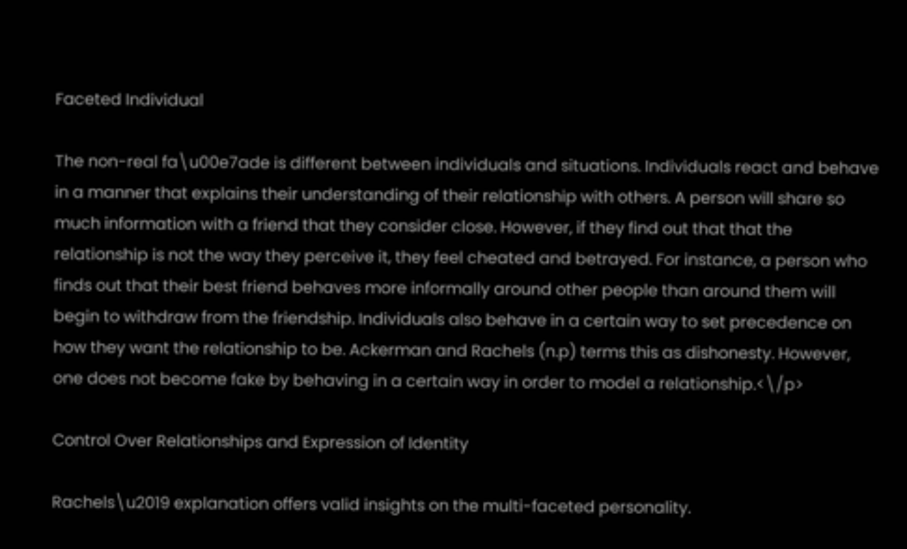Faceted Individual

The non-real fa\u00e7ade is different between individuals and situations. Individuals react and behave in a manner that explains their understanding of their relationship with others. A person will share so much information with a friend that they consider close. However, if they find out that that the relationship is not the way they perceive it, they feel cheated and betrayed. For instance, a person who finds out that their best friend behaves more informally around other people than around them will begin to withdraw from the friendship. Individuals also behave in a certain way to set precedence on how they want the relationship to be. Ackerman and Rachels (n.p) terms this as dishonesty. However, one does not become fake by behaving in a certain way in order to model a relationship.<\/p>

Control Over Relationships and Expression of Identity

Rachels\u2019 explanation offers valid insights on the multi-faceted personality.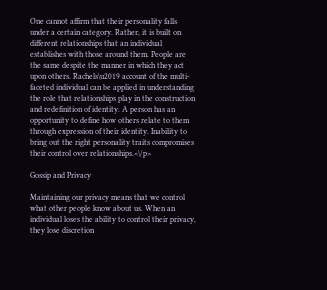One cannot affirm that their personality falls under a certain category. Rather, it is built on different relationships that an individual establishes with those around them. People are the same despite the manner in which they act upon others. Rachels\u2019 account of the multi-faceted individual can be applied in understanding the role that relationships play in the construction and redefinition of identity. A person has an opportunity to define how others relate to them through expression of their identity. Inability to bring out the right personality traits compromises their control over relationships.<\/p>

Gossip and Privacy

Maintaining our privacy means that we control what other people know about us. When an individual loses the ability to control their privacy, they lose discretion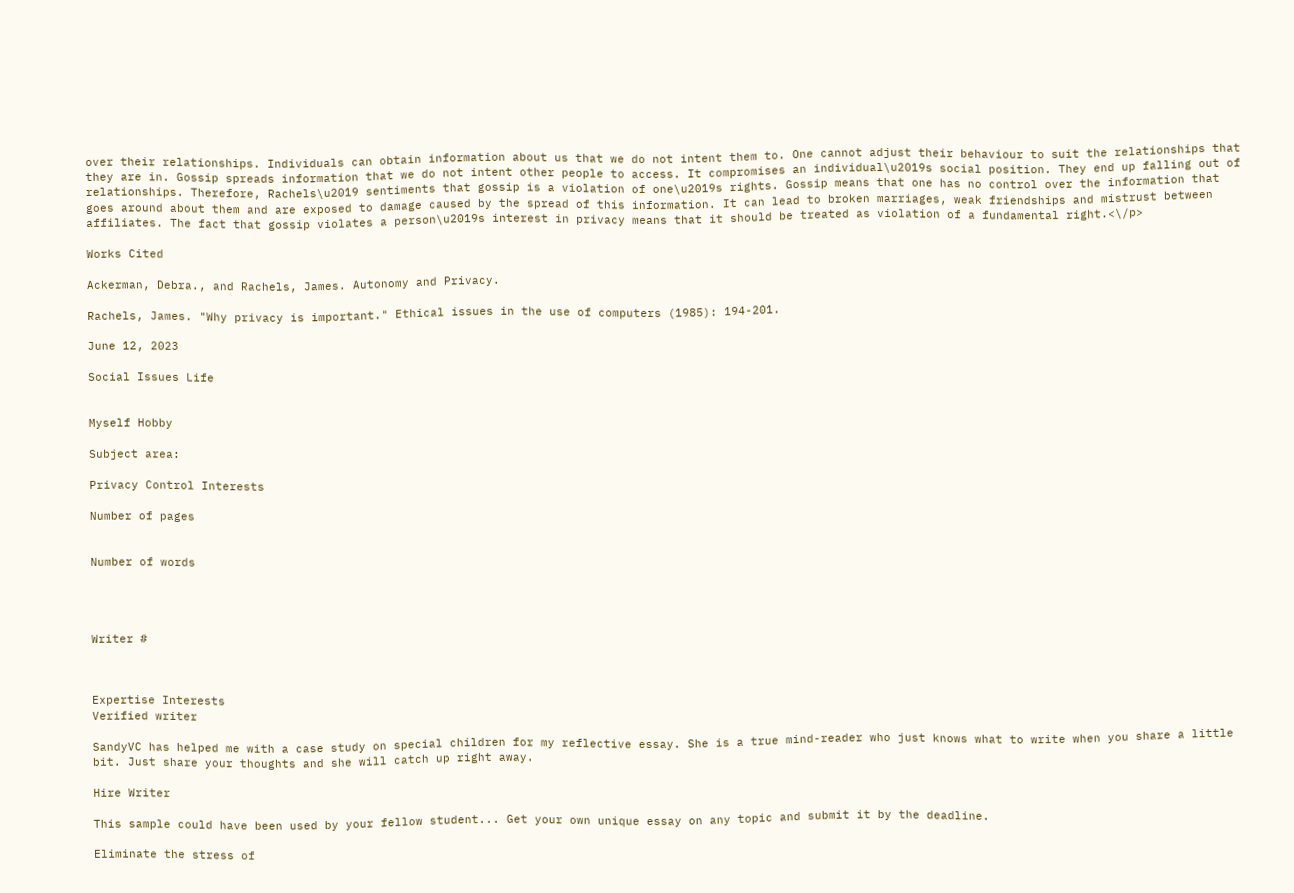over their relationships. Individuals can obtain information about us that we do not intent them to. One cannot adjust their behaviour to suit the relationships that they are in. Gossip spreads information that we do not intent other people to access. It compromises an individual\u2019s social position. They end up falling out of relationships. Therefore, Rachels\u2019 sentiments that gossip is a violation of one\u2019s rights. Gossip means that one has no control over the information that goes around about them and are exposed to damage caused by the spread of this information. It can lead to broken marriages, weak friendships and mistrust between affiliates. The fact that gossip violates a person\u2019s interest in privacy means that it should be treated as violation of a fundamental right.<\/p>

Works Cited

Ackerman, Debra., and Rachels, James. Autonomy and Privacy.

Rachels, James. "Why privacy is important." Ethical issues in the use of computers (1985): 194-201.

June 12, 2023

Social Issues Life


Myself Hobby

Subject area:

Privacy Control Interests

Number of pages


Number of words




Writer #



Expertise Interests
Verified writer

SandyVC has helped me with a case study on special children for my reflective essay. She is a true mind-reader who just knows what to write when you share a little bit. Just share your thoughts and she will catch up right away.

Hire Writer

This sample could have been used by your fellow student... Get your own unique essay on any topic and submit it by the deadline.

Eliminate the stress of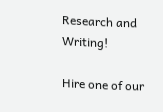Research and Writing!

Hire one of our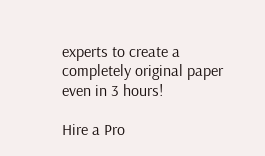experts to create a completely original paper even in 3 hours!

Hire a Pro